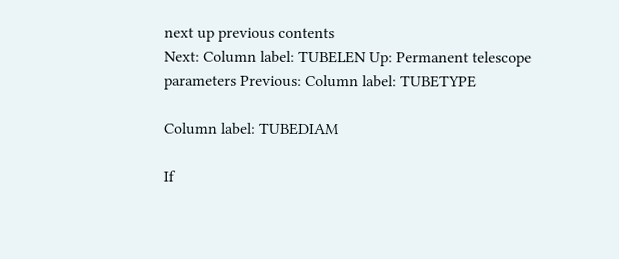next up previous contents
Next: Column label: TUBELEN Up: Permanent telescope parameters Previous: Column label: TUBETYPE

Column label: TUBEDIAM

If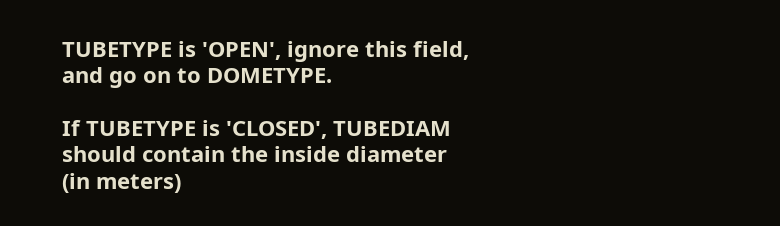TUBETYPE is 'OPEN', ignore this field, and go on to DOMETYPE.

If TUBETYPE is 'CLOSED', TUBEDIAM should contain the inside diameter (in meters)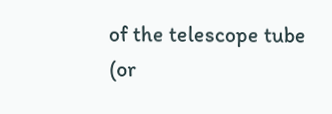of the telescope tube (or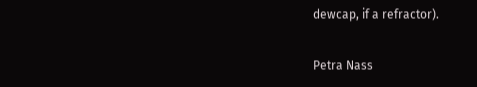dewcap, if a refractor).

Petra Nass